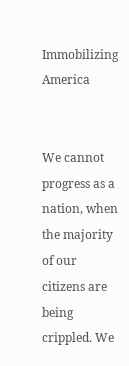Immobilizing America


We cannot progress as a nation, when the majority of our citizens are being crippled. We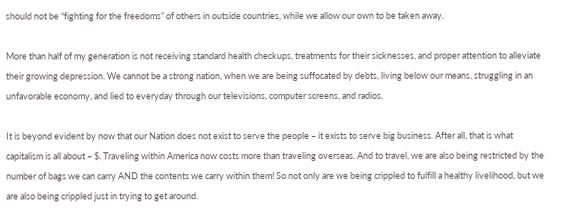should not be “fighting for the freedoms” of others in outside countries, while we allow our own to be taken away.

More than half of my generation is not receiving standard health checkups, treatments for their sicknesses, and proper attention to alleviate their growing depression. We cannot be a strong nation, when we are being suffocated by debts, living below our means, struggling in an unfavorable economy, and lied to everyday through our televisions, computer screens, and radios.

It is beyond evident by now that our Nation does not exist to serve the people – it exists to serve big business. After all, that is what capitalism is all about – $. Traveling within America now costs more than traveling overseas. And to travel, we are also being restricted by the number of bags we can carry AND the contents we carry within them! So not only are we being crippled to fulfill a healthy livelihood, but we are also being crippled just in trying to get around.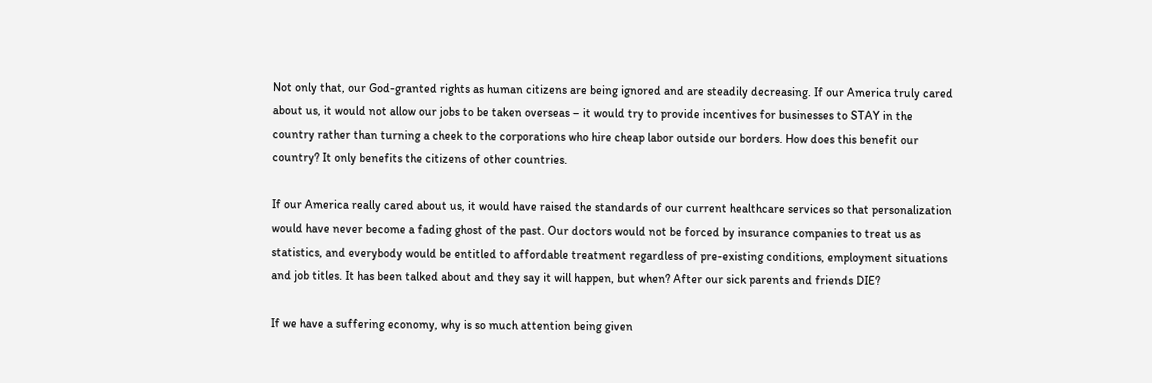Not only that, our God-granted rights as human citizens are being ignored and are steadily decreasing. If our America truly cared about us, it would not allow our jobs to be taken overseas – it would try to provide incentives for businesses to STAY in the country rather than turning a cheek to the corporations who hire cheap labor outside our borders. How does this benefit our country? It only benefits the citizens of other countries.

If our America really cared about us, it would have raised the standards of our current healthcare services so that personalization would have never become a fading ghost of the past. Our doctors would not be forced by insurance companies to treat us as statistics, and everybody would be entitled to affordable treatment regardless of pre-existing conditions, employment situations and job titles. It has been talked about and they say it will happen, but when? After our sick parents and friends DIE?

If we have a suffering economy, why is so much attention being given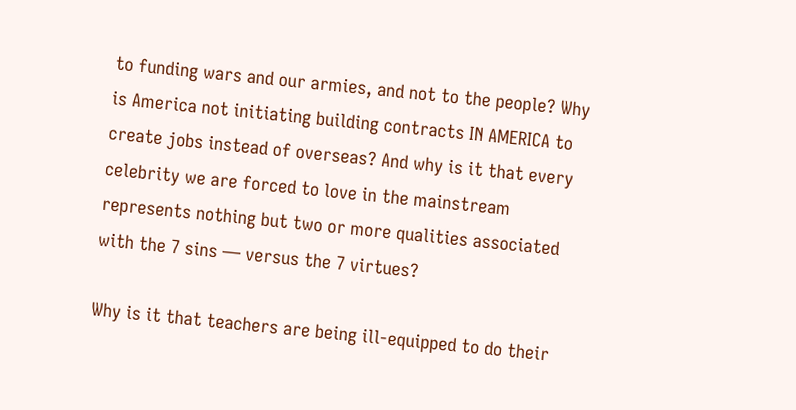to funding wars and our armies, and not to the people? Why is America not initiating building contracts IN AMERICA to create jobs instead of overseas? And why is it that every celebrity we are forced to love in the mainstream represents nothing but two or more qualities associated with the 7 sins — versus the 7 virtues?

Why is it that teachers are being ill-equipped to do their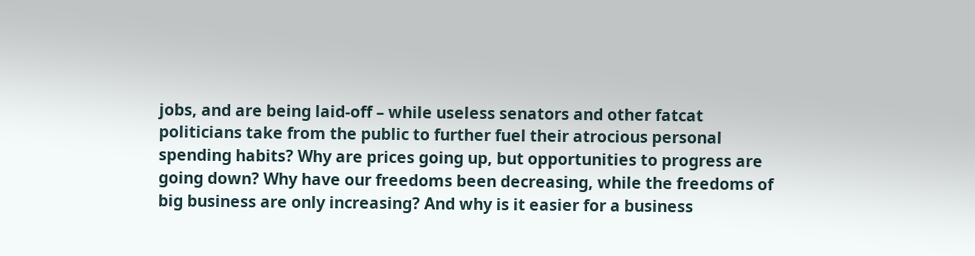jobs, and are being laid-off – while useless senators and other fatcat politicians take from the public to further fuel their atrocious personal spending habits? Why are prices going up, but opportunities to progress are going down? Why have our freedoms been decreasing, while the freedoms of big business are only increasing? And why is it easier for a business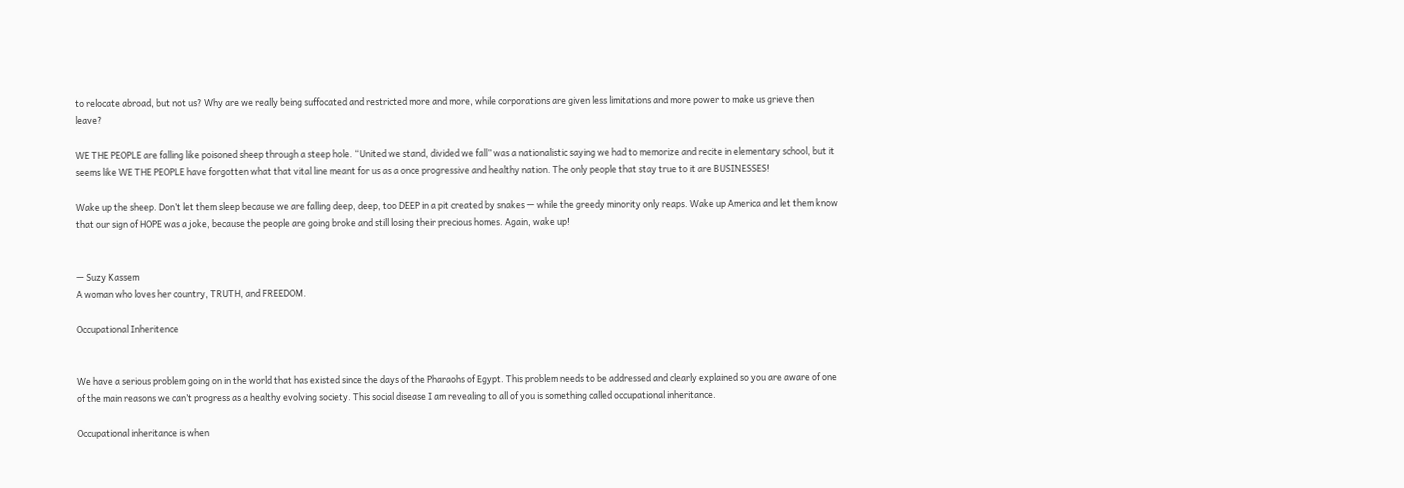to relocate abroad, but not us? Why are we really being suffocated and restricted more and more, while corporations are given less limitations and more power to make us grieve then leave?

WE THE PEOPLE are falling like poisoned sheep through a steep hole. “United we stand, divided we fall” was a nationalistic saying we had to memorize and recite in elementary school, but it seems like WE THE PEOPLE have forgotten what that vital line meant for us as a once progressive and healthy nation. The only people that stay true to it are BUSINESSES!

Wake up the sheep. Don’t let them sleep because we are falling deep, deep, too DEEP in a pit created by snakes — while the greedy minority only reaps. Wake up America and let them know that our sign of HOPE was a joke, because the people are going broke and still losing their precious homes. Again, wake up!


— Suzy Kassem
A woman who loves her country, TRUTH, and FREEDOM.

Occupational Inheritence


We have a serious problem going on in the world that has existed since the days of the Pharaohs of Egypt. This problem needs to be addressed and clearly explained so you are aware of one of the main reasons we can’t progress as a healthy evolving society. This social disease I am revealing to all of you is something called occupational inheritance.

Occupational inheritance is when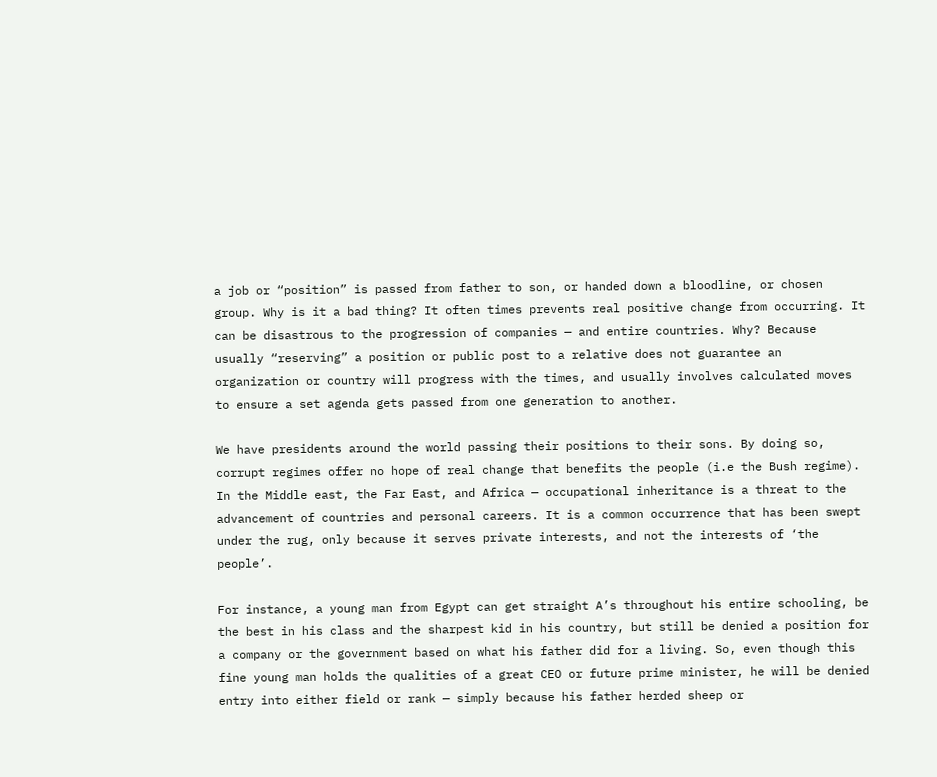a job or “position” is passed from father to son, or handed down a bloodline, or chosen group. Why is it a bad thing? It often times prevents real positive change from occurring. It can be disastrous to the progression of companies — and entire countries. Why? Because usually “reserving” a position or public post to a relative does not guarantee an organization or country will progress with the times, and usually involves calculated moves to ensure a set agenda gets passed from one generation to another.

We have presidents around the world passing their positions to their sons. By doing so, corrupt regimes offer no hope of real change that benefits the people (i.e the Bush regime). In the Middle east, the Far East, and Africa — occupational inheritance is a threat to the advancement of countries and personal careers. It is a common occurrence that has been swept under the rug, only because it serves private interests, and not the interests of ‘the people’.

For instance, a young man from Egypt can get straight A’s throughout his entire schooling, be the best in his class and the sharpest kid in his country, but still be denied a position for a company or the government based on what his father did for a living. So, even though this fine young man holds the qualities of a great CEO or future prime minister, he will be denied entry into either field or rank — simply because his father herded sheep or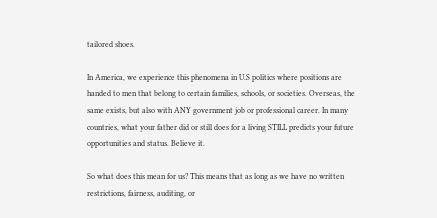tailored shoes.

In America, we experience this phenomena in U.S politics where positions are handed to men that belong to certain families, schools, or societies. Overseas, the same exists, but also with ANY government job or professional career. In many countries, what your father did or still does for a living STILL predicts your future opportunities and status. Believe it.

So what does this mean for us? This means that as long as we have no written restrictions, fairness, auditing, or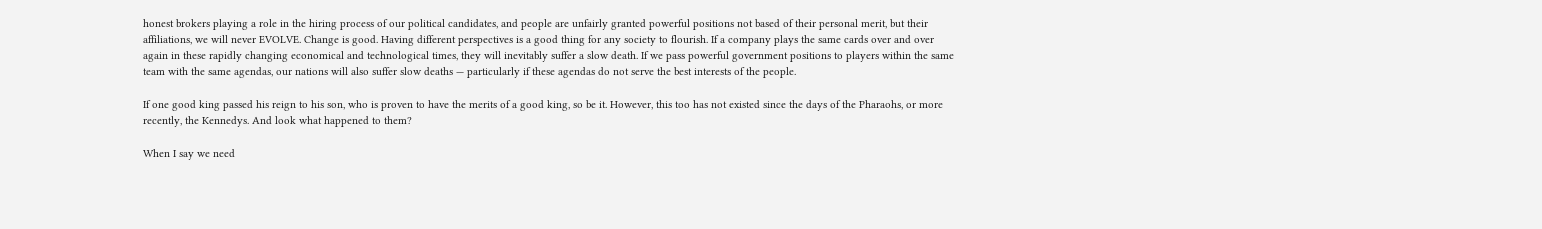honest brokers playing a role in the hiring process of our political candidates, and people are unfairly granted powerful positions not based of their personal merit, but their affiliations, we will never EVOLVE. Change is good. Having different perspectives is a good thing for any society to flourish. If a company plays the same cards over and over again in these rapidly changing economical and technological times, they will inevitably suffer a slow death. If we pass powerful government positions to players within the same team with the same agendas, our nations will also suffer slow deaths — particularly if these agendas do not serve the best interests of the people.

If one good king passed his reign to his son, who is proven to have the merits of a good king, so be it. However, this too has not existed since the days of the Pharaohs, or more recently, the Kennedys. And look what happened to them?

When I say we need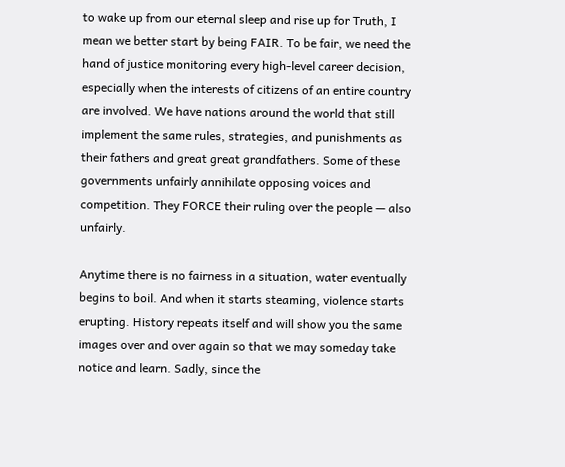to wake up from our eternal sleep and rise up for Truth, I mean we better start by being FAIR. To be fair, we need the hand of justice monitoring every high-level career decision, especially when the interests of citizens of an entire country are involved. We have nations around the world that still implement the same rules, strategies, and punishments as their fathers and great great grandfathers. Some of these governments unfairly annihilate opposing voices and competition. They FORCE their ruling over the people — also unfairly.

Anytime there is no fairness in a situation, water eventually begins to boil. And when it starts steaming, violence starts erupting. History repeats itself and will show you the same images over and over again so that we may someday take notice and learn. Sadly, since the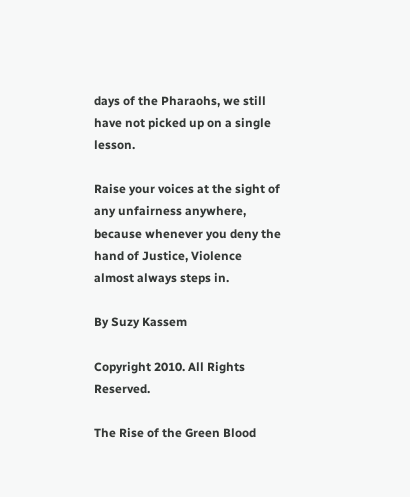days of the Pharaohs, we still have not picked up on a single lesson.

Raise your voices at the sight of any unfairness anywhere, because whenever you deny the hand of Justice, Violence almost always steps in.

By Suzy Kassem

Copyright 2010. All Rights Reserved.

The Rise of the Green Blood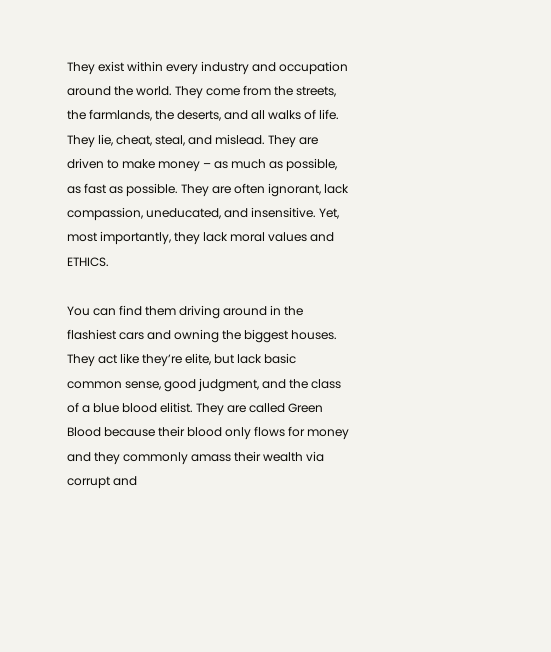They exist within every industry and occupation around the world. They come from the streets, the farmlands, the deserts, and all walks of life. They lie, cheat, steal, and mislead. They are driven to make money – as much as possible, as fast as possible. They are often ignorant, lack compassion, uneducated, and insensitive. Yet, most importantly, they lack moral values and ETHICS.

You can find them driving around in the flashiest cars and owning the biggest houses. They act like they’re elite, but lack basic common sense, good judgment, and the class of a blue blood elitist. They are called Green Blood because their blood only flows for money and they commonly amass their wealth via corrupt and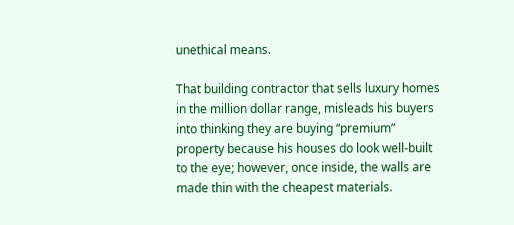unethical means.

That building contractor that sells luxury homes in the million dollar range, misleads his buyers into thinking they are buying “premium” property because his houses do look well-built to the eye; however, once inside, the walls are made thin with the cheapest materials.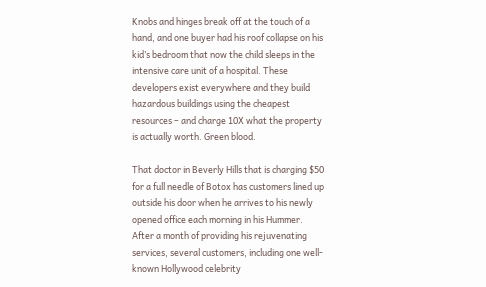Knobs and hinges break off at the touch of a hand, and one buyer had his roof collapse on his kid’s bedroom that now the child sleeps in the intensive care unit of a hospital. These developers exist everywhere and they build hazardous buildings using the cheapest resources – and charge 10X what the property is actually worth. Green blood.

That doctor in Beverly Hills that is charging $50 for a full needle of Botox has customers lined up outside his door when he arrives to his newly opened office each morning in his Hummer. After a month of providing his rejuvenating services, several customers, including one well-known Hollywood celebrity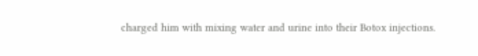charged him with mixing water and urine into their Botox injections.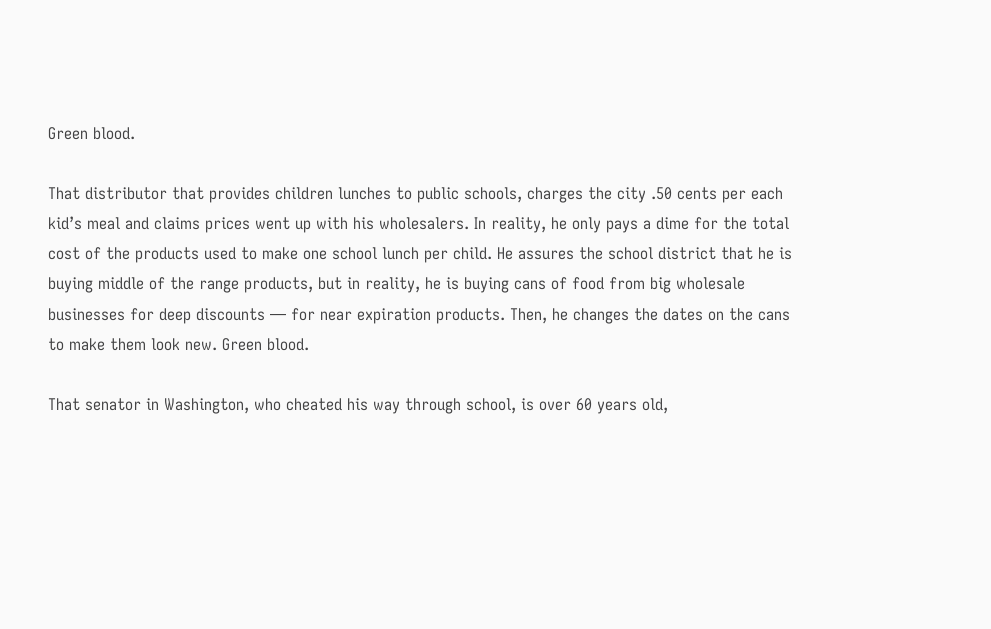Green blood.

That distributor that provides children lunches to public schools, charges the city .50 cents per each kid’s meal and claims prices went up with his wholesalers. In reality, he only pays a dime for the total cost of the products used to make one school lunch per child. He assures the school district that he is buying middle of the range products, but in reality, he is buying cans of food from big wholesale businesses for deep discounts — for near expiration products. Then, he changes the dates on the cans to make them look new. Green blood.

That senator in Washington, who cheated his way through school, is over 60 years old,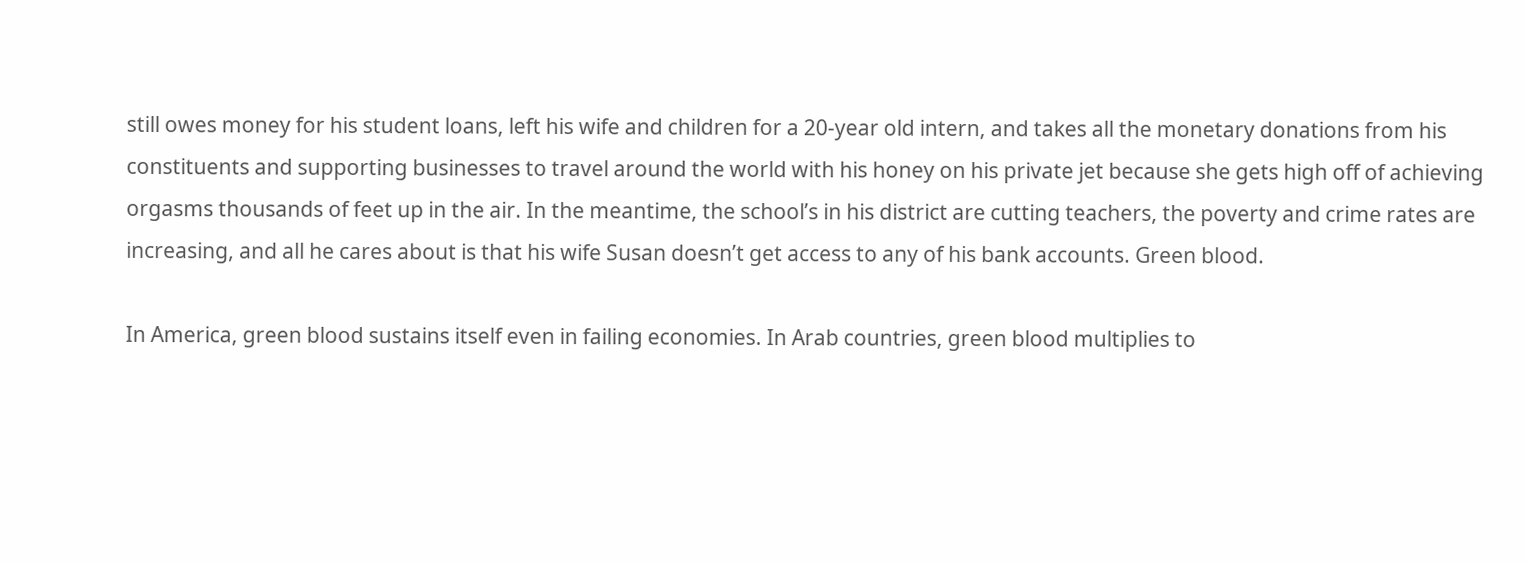still owes money for his student loans, left his wife and children for a 20-year old intern, and takes all the monetary donations from his constituents and supporting businesses to travel around the world with his honey on his private jet because she gets high off of achieving orgasms thousands of feet up in the air. In the meantime, the school’s in his district are cutting teachers, the poverty and crime rates are increasing, and all he cares about is that his wife Susan doesn’t get access to any of his bank accounts. Green blood.

In America, green blood sustains itself even in failing economies. In Arab countries, green blood multiplies to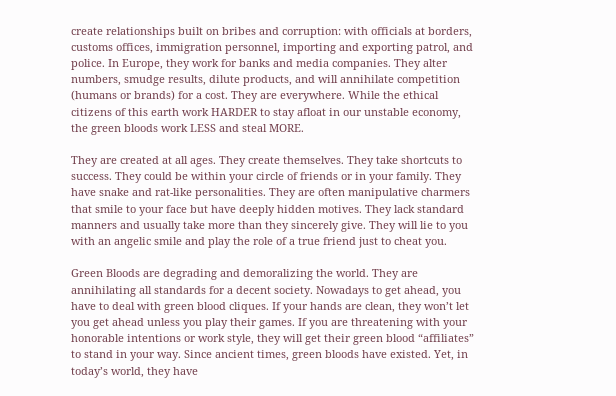create relationships built on bribes and corruption: with officials at borders, customs offices, immigration personnel, importing and exporting patrol, and police. In Europe, they work for banks and media companies. They alter numbers, smudge results, dilute products, and will annihilate competition (humans or brands) for a cost. They are everywhere. While the ethical citizens of this earth work HARDER to stay afloat in our unstable economy, the green bloods work LESS and steal MORE.

They are created at all ages. They create themselves. They take shortcuts to success. They could be within your circle of friends or in your family. They have snake and rat-like personalities. They are often manipulative charmers that smile to your face but have deeply hidden motives. They lack standard manners and usually take more than they sincerely give. They will lie to you with an angelic smile and play the role of a true friend just to cheat you.

Green Bloods are degrading and demoralizing the world. They are annihilating all standards for a decent society. Nowadays to get ahead, you have to deal with green blood cliques. If your hands are clean, they won’t let you get ahead unless you play their games. If you are threatening with your honorable intentions or work style, they will get their green blood “affiliates” to stand in your way. Since ancient times, green bloods have existed. Yet, in today’s world, they have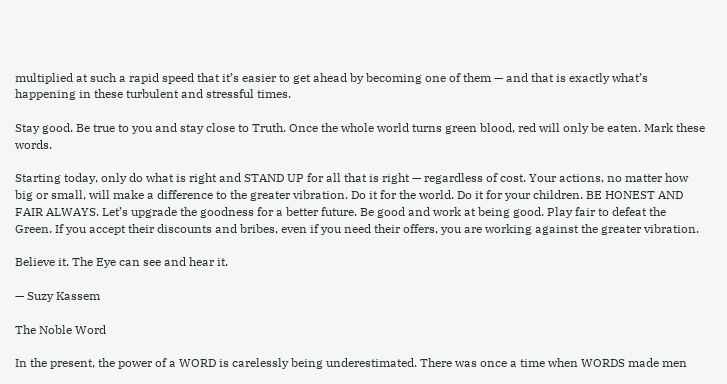multiplied at such a rapid speed that it’s easier to get ahead by becoming one of them — and that is exactly what’s happening in these turbulent and stressful times.

Stay good. Be true to you and stay close to Truth. Once the whole world turns green blood, red will only be eaten. Mark these words.

Starting today, only do what is right and STAND UP for all that is right — regardless of cost. Your actions, no matter how big or small, will make a difference to the greater vibration. Do it for the world. Do it for your children. BE HONEST AND FAIR ALWAYS. Let’s upgrade the goodness for a better future. Be good and work at being good. Play fair to defeat the Green. If you accept their discounts and bribes, even if you need their offers, you are working against the greater vibration.

Believe it. The Eye can see and hear it.

— Suzy Kassem

The Noble Word

In the present, the power of a WORD is carelessly being underestimated. There was once a time when WORDS made men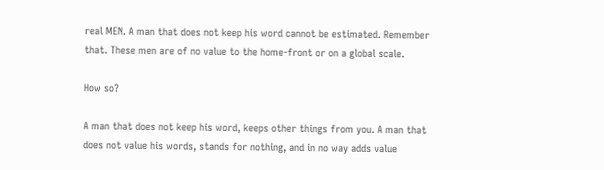real MEN. A man that does not keep his word cannot be estimated. Remember that. These men are of no value to the home-front or on a global scale.

How so?

A man that does not keep his word, keeps other things from you. A man that does not value his words, stands for nothing, and in no way adds value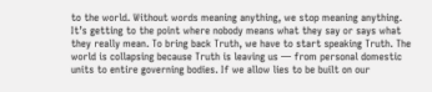to the world. Without words meaning anything, we stop meaning anything. It’s getting to the point where nobody means what they say or says what they really mean. To bring back Truth, we have to start speaking Truth. The world is collapsing because Truth is leaving us — from personal domestic units to entire governing bodies. If we allow lies to be built on our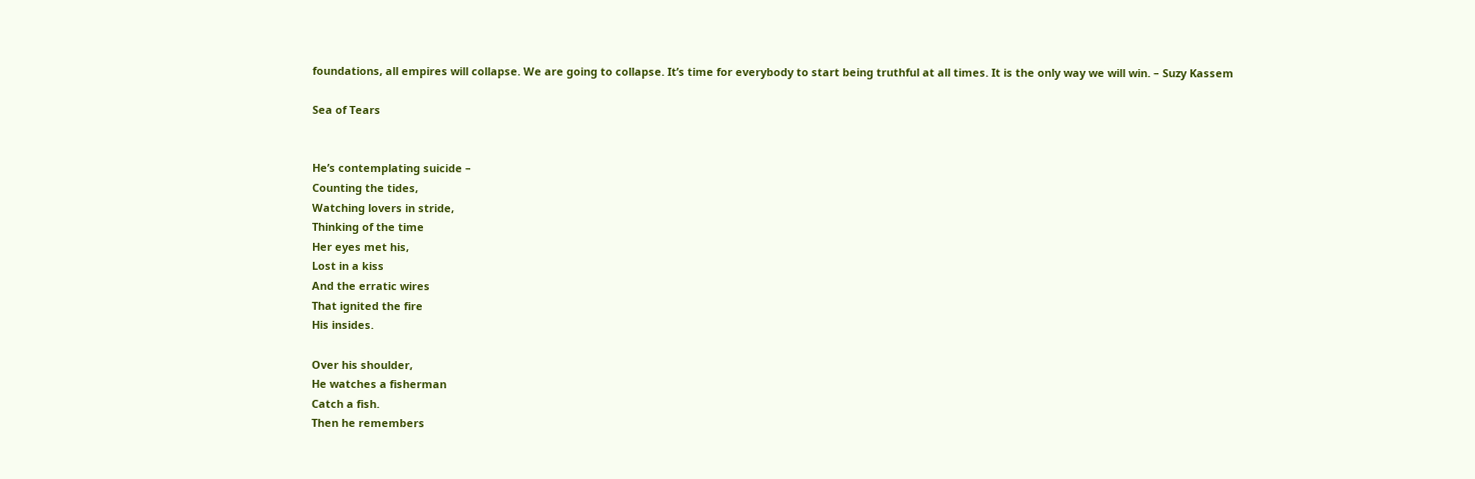foundations, all empires will collapse. We are going to collapse. It’s time for everybody to start being truthful at all times. It is the only way we will win. – Suzy Kassem

Sea of Tears


He’s contemplating suicide –
Counting the tides,
Watching lovers in stride,
Thinking of the time
Her eyes met his,
Lost in a kiss
And the erratic wires
That ignited the fire
His insides.

Over his shoulder,
He watches a fisherman
Catch a fish.
Then he remembers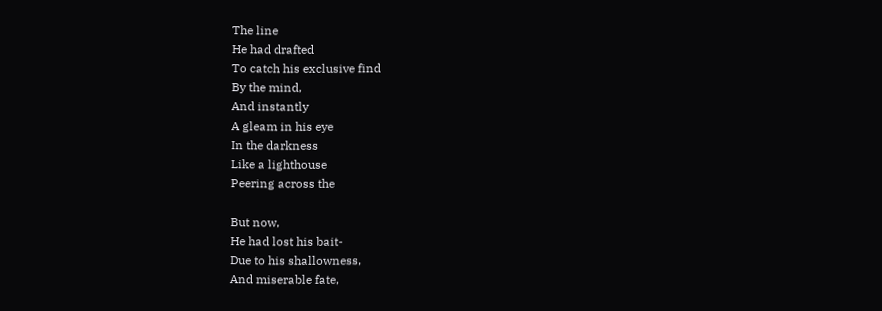The line
He had drafted
To catch his exclusive find
By the mind,
And instantly
A gleam in his eye
In the darkness
Like a lighthouse
Peering across the

But now,
He had lost his bait-
Due to his shallowness,
And miserable fate,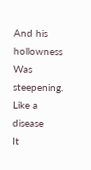And his hollowness
Was steepening.
Like a disease
It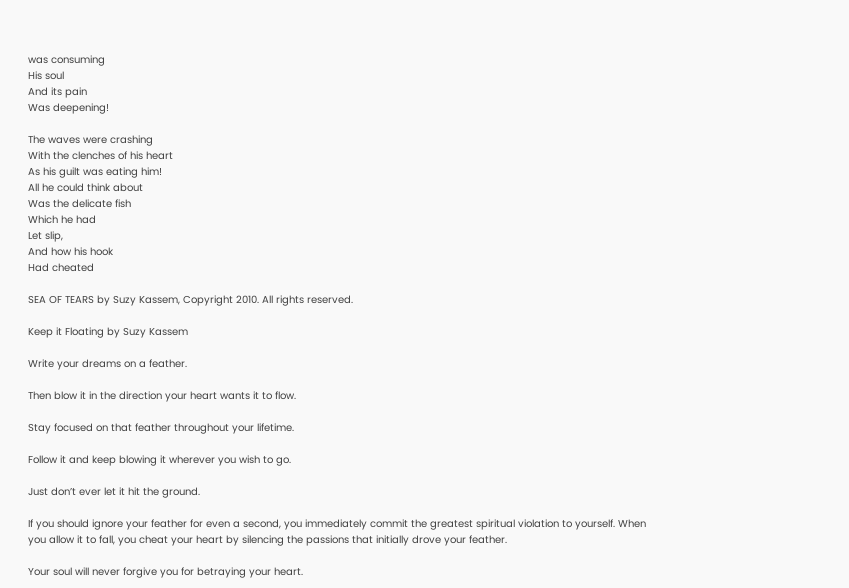was consuming
His soul
And its pain
Was deepening!

The waves were crashing
With the clenches of his heart
As his guilt was eating him!
All he could think about
Was the delicate fish
Which he had
Let slip,
And how his hook
Had cheated

SEA OF TEARS by Suzy Kassem, Copyright 2010. All rights reserved.

Keep it Floating by Suzy Kassem

Write your dreams on a feather.

Then blow it in the direction your heart wants it to flow.

Stay focused on that feather throughout your lifetime.

Follow it and keep blowing it wherever you wish to go.

Just don’t ever let it hit the ground.

If you should ignore your feather for even a second, you immediately commit the greatest spiritual violation to yourself. When you allow it to fall, you cheat your heart by silencing the passions that initially drove your feather.

Your soul will never forgive you for betraying your heart.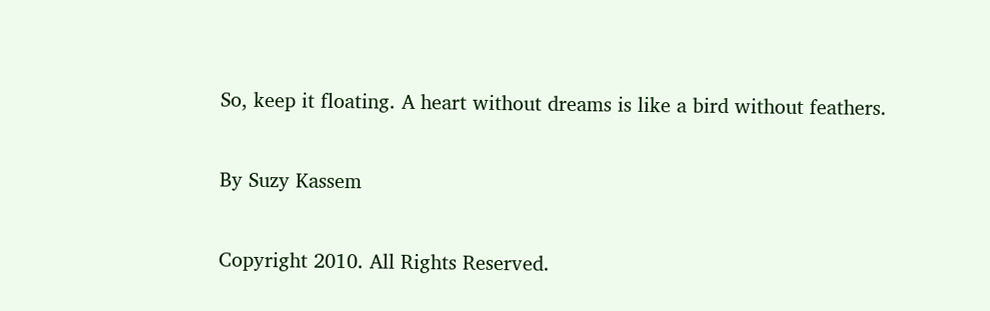So, keep it floating. A heart without dreams is like a bird without feathers.

By Suzy Kassem

Copyright 2010. All Rights Reserved.